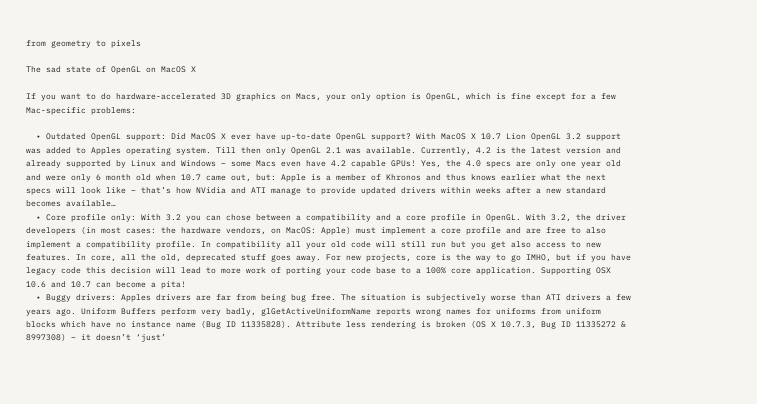from geometry to pixels

The sad state of OpenGL on MacOS X

If you want to do hardware-accelerated 3D graphics on Macs, your only option is OpenGL, which is fine except for a few Mac-specific problems:

  • Outdated OpenGL support: Did MacOS X ever have up-to-date OpenGL support? With MacOS X 10.7 Lion OpenGL 3.2 support was added to Apples operating system. Till then only OpenGL 2.1 was available. Currently, 4.2 is the latest version and already supported by Linux and Windows – some Macs even have 4.2 capable GPUs! Yes, the 4.0 specs are only one year old and were only 6 month old when 10.7 came out, but: Apple is a member of Khronos and thus knows earlier what the next specs will look like – that’s how NVidia and ATI manage to provide updated drivers within weeks after a new standard becomes available…
  • Core profile only: With 3.2 you can chose between a compatibility and a core profile in OpenGL. With 3.2, the driver developers (in most cases: the hardware vendors, on MacOS: Apple) must implement a core profile and are free to also implement a compatibility profile. In compatibility all your old code will still run but you get also access to new features. In core, all the old, deprecated stuff goes away. For new projects, core is the way to go IMHO, but if you have legacy code this decision will lead to more work of porting your code base to a 100% core application. Supporting OSX 10.6 and 10.7 can become a pita!
  • Buggy drivers: Apples drivers are far from being bug free. The situation is subjectively worse than ATI drivers a few years ago. Uniform Buffers perform very badly, glGetActiveUniformName reports wrong names for uniforms from uniform blocks which have no instance name (Bug ID 11335828). Attribute less rendering is broken (OS X 10.7.3, Bug ID 11335272 & 8997308) – it doesn’t ‘just’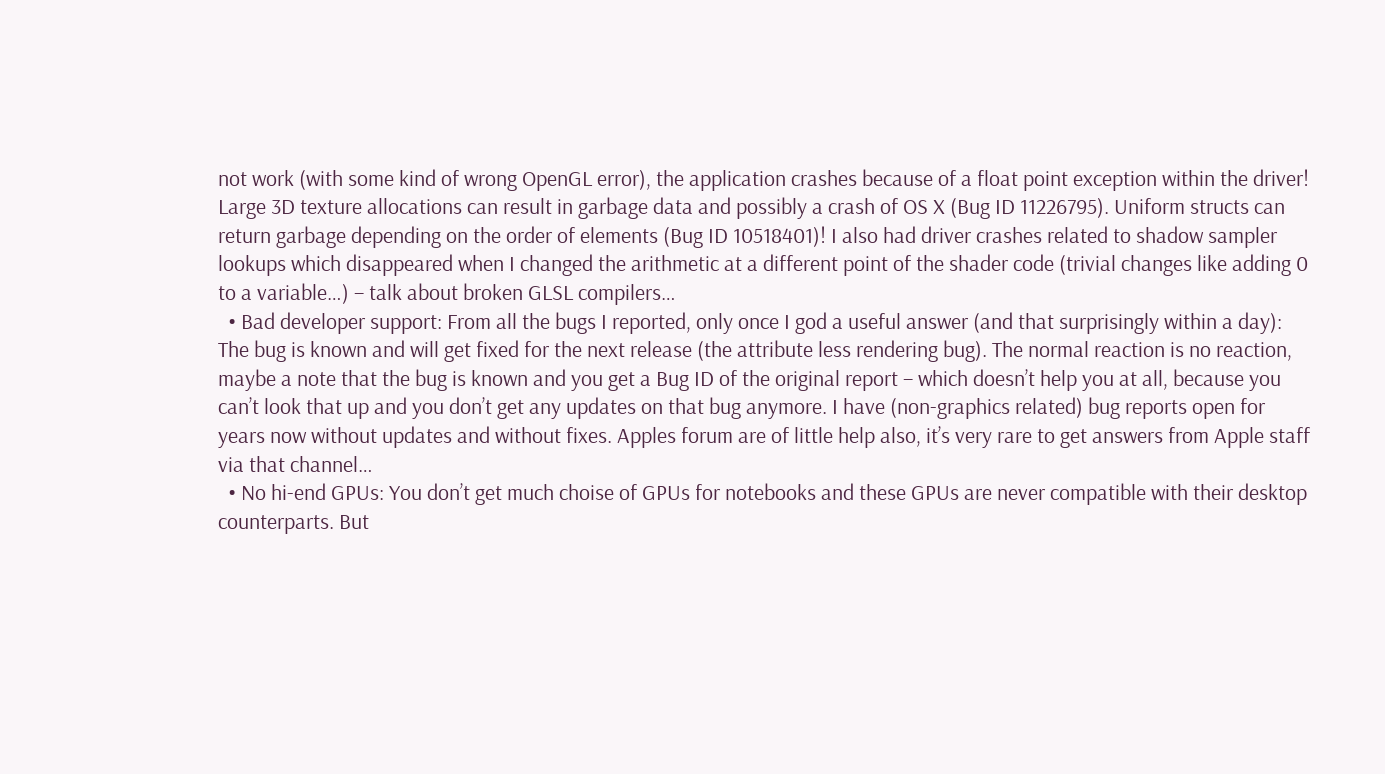not work (with some kind of wrong OpenGL error), the application crashes because of a float point exception within the driver! Large 3D texture allocations can result in garbage data and possibly a crash of OS X (Bug ID 11226795). Uniform structs can return garbage depending on the order of elements (Bug ID 10518401)! I also had driver crashes related to shadow sampler lookups which disappeared when I changed the arithmetic at a different point of the shader code (trivial changes like adding 0 to a variable…) – talk about broken GLSL compilers…
  • Bad developer support: From all the bugs I reported, only once I god a useful answer (and that surprisingly within a day): The bug is known and will get fixed for the next release (the attribute less rendering bug). The normal reaction is no reaction, maybe a note that the bug is known and you get a Bug ID of the original report – which doesn’t help you at all, because you can’t look that up and you don’t get any updates on that bug anymore. I have (non-graphics related) bug reports open for years now without updates and without fixes. Apples forum are of little help also, it’s very rare to get answers from Apple staff via that channel…
  • No hi-end GPUs: You don’t get much choise of GPUs for notebooks and these GPUs are never compatible with their desktop counterparts. But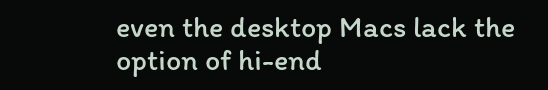even the desktop Macs lack the option of hi-end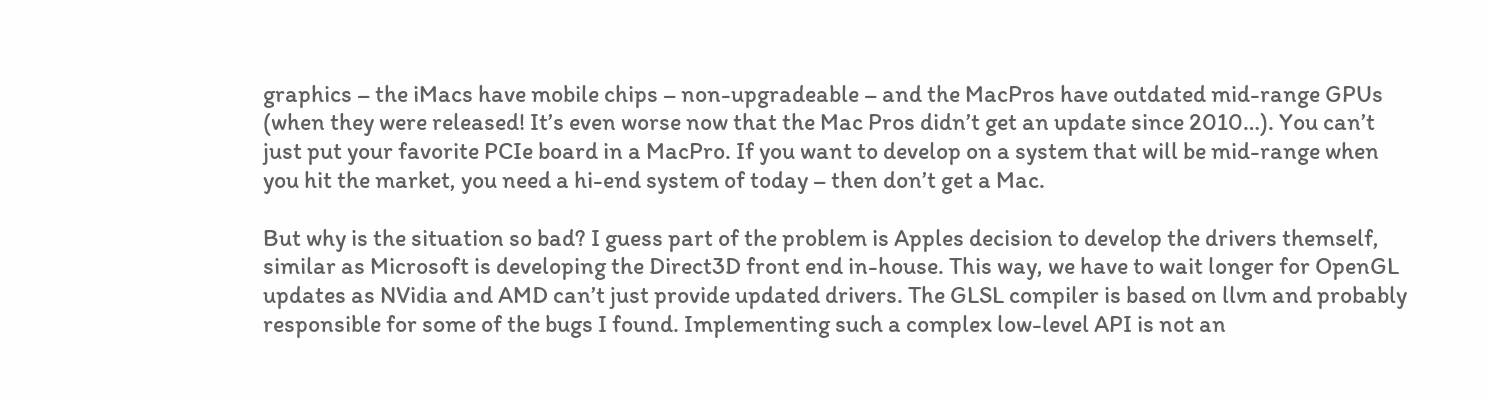graphics – the iMacs have mobile chips – non-upgradeable – and the MacPros have outdated mid-range GPUs (when they were released! It’s even worse now that the Mac Pros didn’t get an update since 2010…). You can’t just put your favorite PCIe board in a MacPro. If you want to develop on a system that will be mid-range when you hit the market, you need a hi-end system of today – then don’t get a Mac.

But why is the situation so bad? I guess part of the problem is Apples decision to develop the drivers themself, similar as Microsoft is developing the Direct3D front end in-house. This way, we have to wait longer for OpenGL updates as NVidia and AMD can’t just provide updated drivers. The GLSL compiler is based on llvm and probably responsible for some of the bugs I found. Implementing such a complex low-level API is not an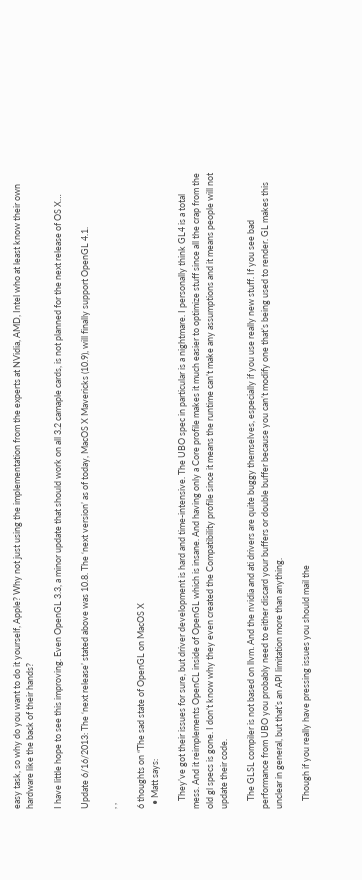easy task, so why do you want to do it yourself, Apple? Why not just using the implementation from the experts at NVidia, AMD, Intel who at least know their own hardware like the back of their hands?

I have little hope to see this improving. Even OpenGL 3.3, a minor update that should work on all 3.2 camaple cards, is not planned for the next release of OS X…

Update 6/16/2013: The ‘next release’ stated above was 10.8. The ‘next version’ as of today, MacOS X Mavericks (10.9), will finally support OpenGL 4.1.

, ,

6 thoughts on “The sad state of OpenGL on MacOS X
  • Matt says:

    They’ve got their issues for sure, but driver development is hard and time-intensive. The UBO spec in particular is a nightmare. I personally think GL4 is a total mess. And it reimplements OpenCL inside of OpenGL which is insane. And having only a Core profile makes it much easier to optimize stuff since all the crap from the old gl specs is gone. I don’t know why they even created the Compatibility profile since it means the runtime can’t make any assumptions and it means people will not update their code.

    The GLSL compiler is not based on llvm. And the nvidia and ati drivers are quite buggy themselves, especially if you use really new stuff. If you see bad performance from UBO you probably need to either discard your buffers or double buffer because you can’t modify one that’s being used to render. GL makes this unclear in general, but that’s an API limitation more than anything.

    Though if you really have pressing issues you should mail the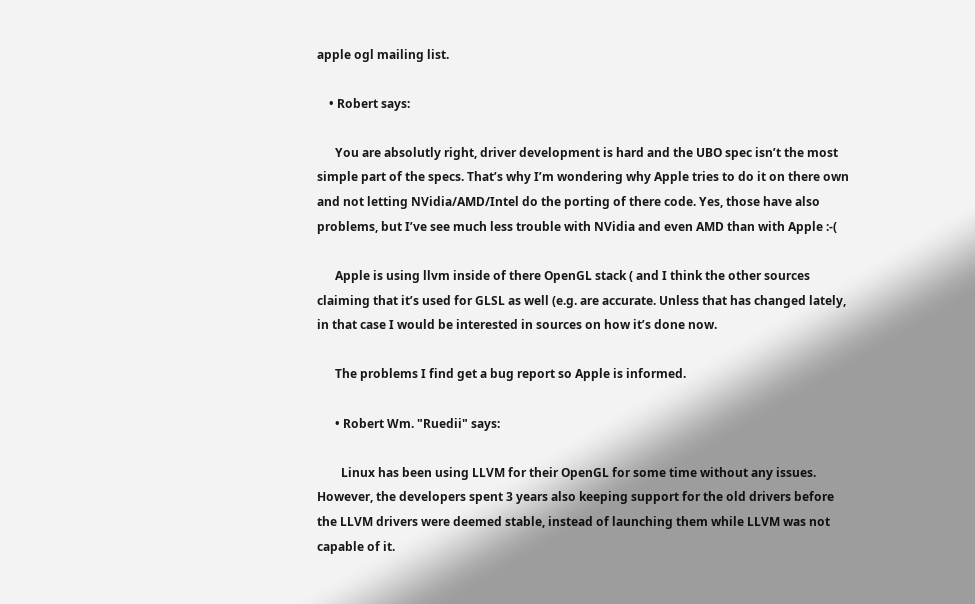apple ogl mailing list.

    • Robert says:

      You are absolutly right, driver development is hard and the UBO spec isn’t the most simple part of the specs. That’s why I’m wondering why Apple tries to do it on there own and not letting NVidia/AMD/Intel do the porting of there code. Yes, those have also problems, but I’ve see much less trouble with NVidia and even AMD than with Apple :-(

      Apple is using llvm inside of there OpenGL stack ( and I think the other sources claiming that it’s used for GLSL as well (e.g. are accurate. Unless that has changed lately, in that case I would be interested in sources on how it’s done now.

      The problems I find get a bug report so Apple is informed.

      • Robert Wm. "Ruedii" says:

        Linux has been using LLVM for their OpenGL for some time without any issues. However, the developers spent 3 years also keeping support for the old drivers before the LLVM drivers were deemed stable, instead of launching them while LLVM was not capable of it.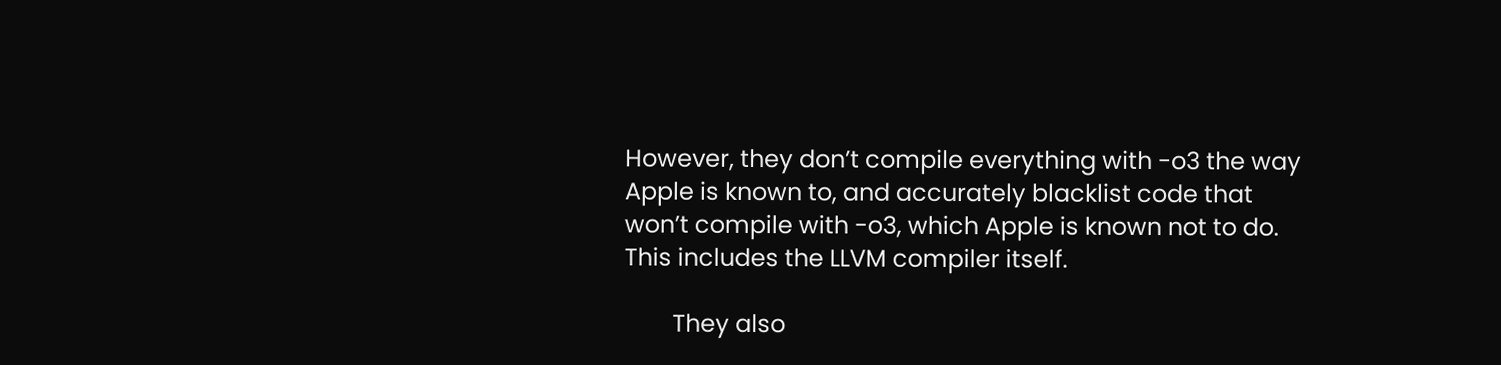However, they don’t compile everything with -o3 the way Apple is known to, and accurately blacklist code that won’t compile with -o3, which Apple is known not to do. This includes the LLVM compiler itself.

        They also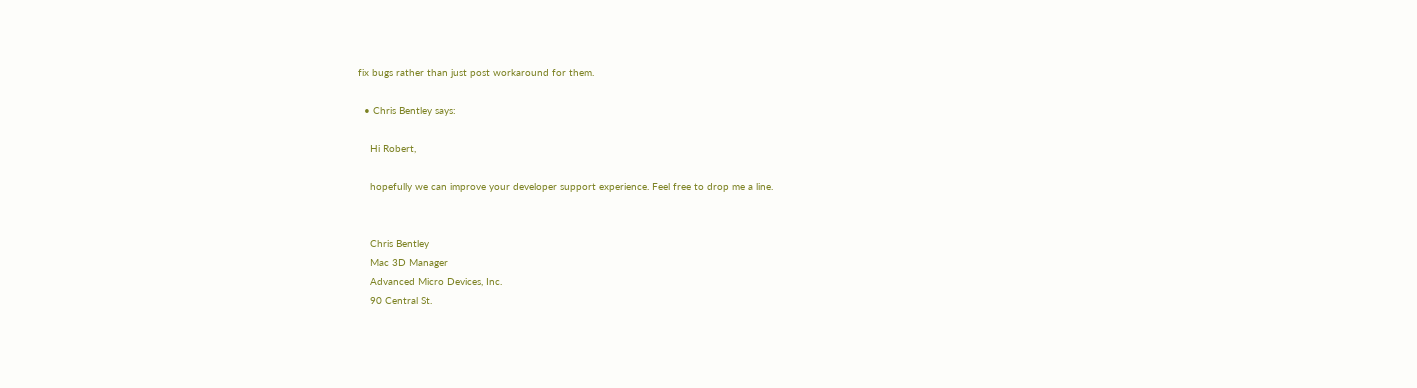fix bugs rather than just post workaround for them.

  • Chris Bentley says:

    Hi Robert,

    hopefully we can improve your developer support experience. Feel free to drop me a line.


    Chris Bentley
    Mac 3D Manager
    Advanced Micro Devices, Inc.
    90 Central St.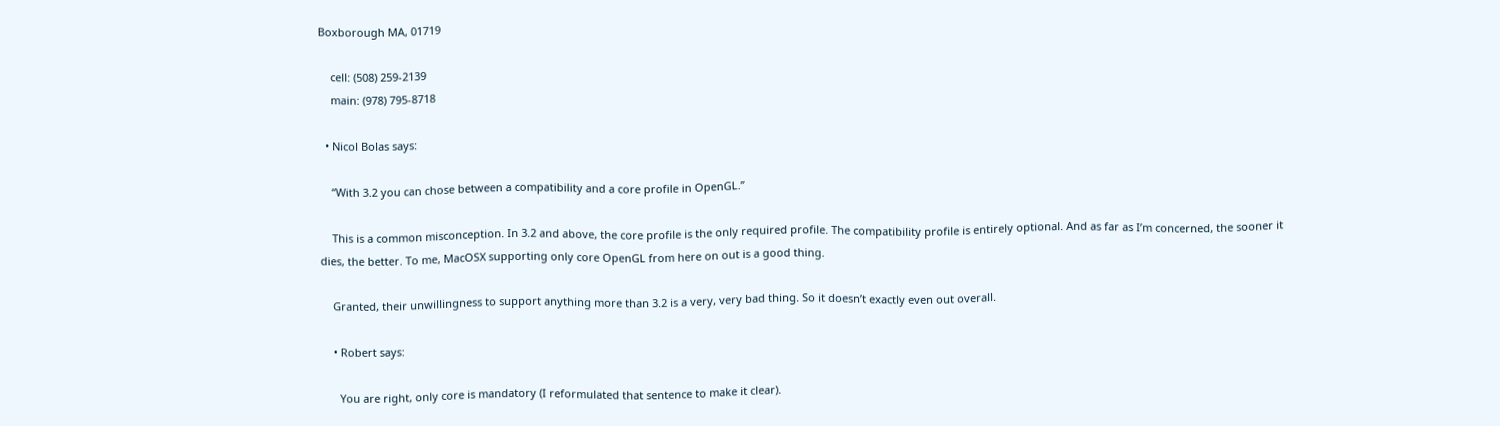Boxborough MA, 01719

    cell: (508) 259-2139
    main: (978) 795-8718

  • Nicol Bolas says:

    “With 3.2 you can chose between a compatibility and a core profile in OpenGL.”

    This is a common misconception. In 3.2 and above, the core profile is the only required profile. The compatibility profile is entirely optional. And as far as I’m concerned, the sooner it dies, the better. To me, MacOSX supporting only core OpenGL from here on out is a good thing.

    Granted, their unwillingness to support anything more than 3.2 is a very, very bad thing. So it doesn’t exactly even out overall.

    • Robert says:

      You are right, only core is mandatory (I reformulated that sentence to make it clear).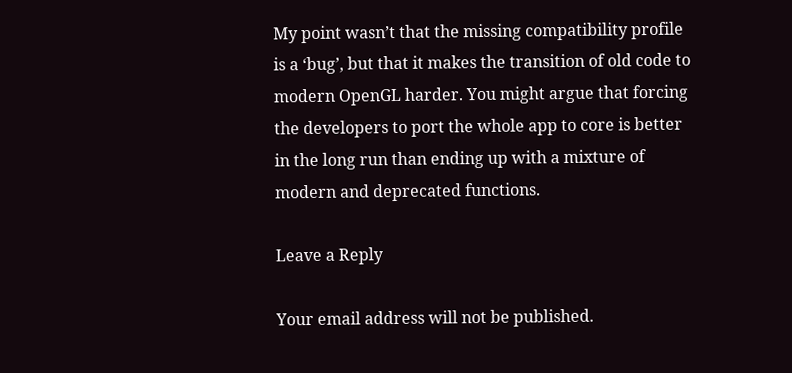My point wasn’t that the missing compatibility profile is a ‘bug’, but that it makes the transition of old code to modern OpenGL harder. You might argue that forcing the developers to port the whole app to core is better in the long run than ending up with a mixture of modern and deprecated functions.

Leave a Reply

Your email address will not be published.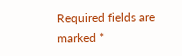Required fields are marked *